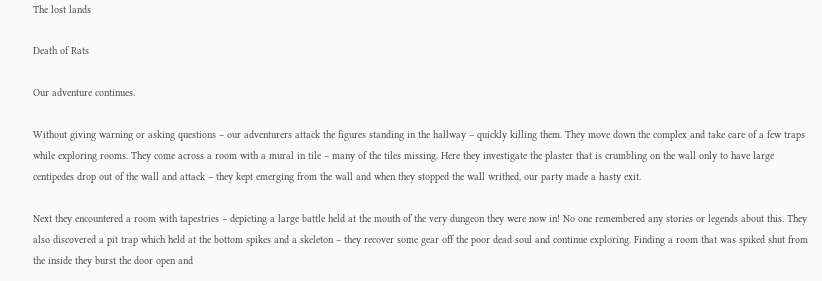The lost lands

Death of Rats

Our adventure continues.

Without giving warning or asking questions – our adventurers attack the figures standing in the hallway – quickly killing them. They move down the complex and take care of a few traps while exploring rooms. They come across a room with a mural in tile – many of the tiles missing. Here they investigate the plaster that is crumbling on the wall only to have large centipedes drop out of the wall and attack – they kept emerging from the wall and when they stopped the wall writhed, our party made a hasty exit.

Next they encountered a room with tapestries – depicting a large battle held at the mouth of the very dungeon they were now in! No one remembered any stories or legends about this. They also discovered a pit trap which held at the bottom spikes and a skeleton – they recover some gear off the poor dead soul and continue exploring. Finding a room that was spiked shut from the inside they burst the door open and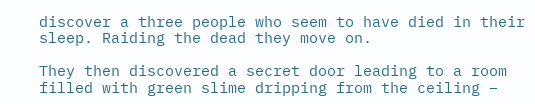discover a three people who seem to have died in their sleep. Raiding the dead they move on.

They then discovered a secret door leading to a room filled with green slime dripping from the ceiling –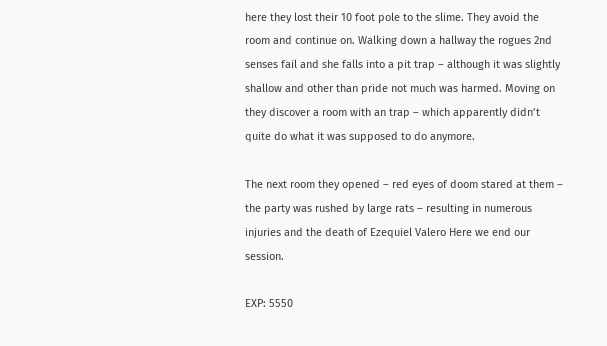here they lost their 10 foot pole to the slime. They avoid the room and continue on. Walking down a hallway the rogues 2nd senses fail and she falls into a pit trap – although it was slightly shallow and other than pride not much was harmed. Moving on they discover a room with an trap – which apparently didn’t quite do what it was supposed to do anymore.

The next room they opened – red eyes of doom stared at them – the party was rushed by large rats – resulting in numerous injuries and the death of Ezequiel Valero Here we end our session.

EXP: 5550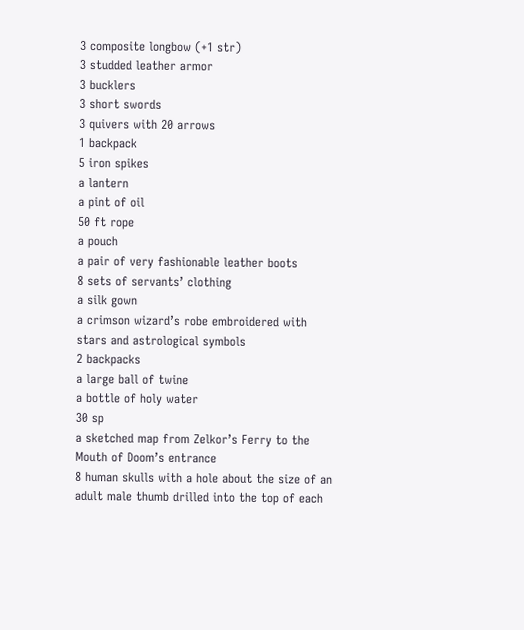3 composite longbow (+1 str)
3 studded leather armor
3 bucklers
3 short swords
3 quivers with 20 arrows
1 backpack
5 iron spikes
a lantern
a pint of oil
50 ft rope
a pouch
a pair of very fashionable leather boots
8 sets of servants’ clothing
a silk gown
a crimson wizard’s robe embroidered with stars and astrological symbols
2 backpacks
a large ball of twine
a bottle of holy water
30 sp
a sketched map from Zelkor’s Ferry to the Mouth of Doom’s entrance
8 human skulls with a hole about the size of an adult male thumb drilled into the top of each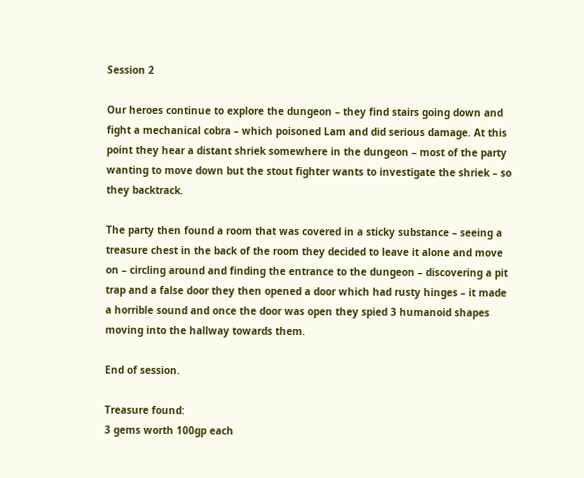Session 2

Our heroes continue to explore the dungeon – they find stairs going down and fight a mechanical cobra – which poisoned Lam and did serious damage. At this point they hear a distant shriek somewhere in the dungeon – most of the party wanting to move down but the stout fighter wants to investigate the shriek – so they backtrack.

The party then found a room that was covered in a sticky substance – seeing a treasure chest in the back of the room they decided to leave it alone and move on – circling around and finding the entrance to the dungeon – discovering a pit trap and a false door they then opened a door which had rusty hinges – it made a horrible sound and once the door was open they spied 3 humanoid shapes moving into the hallway towards them.

End of session.

Treasure found:
3 gems worth 100gp each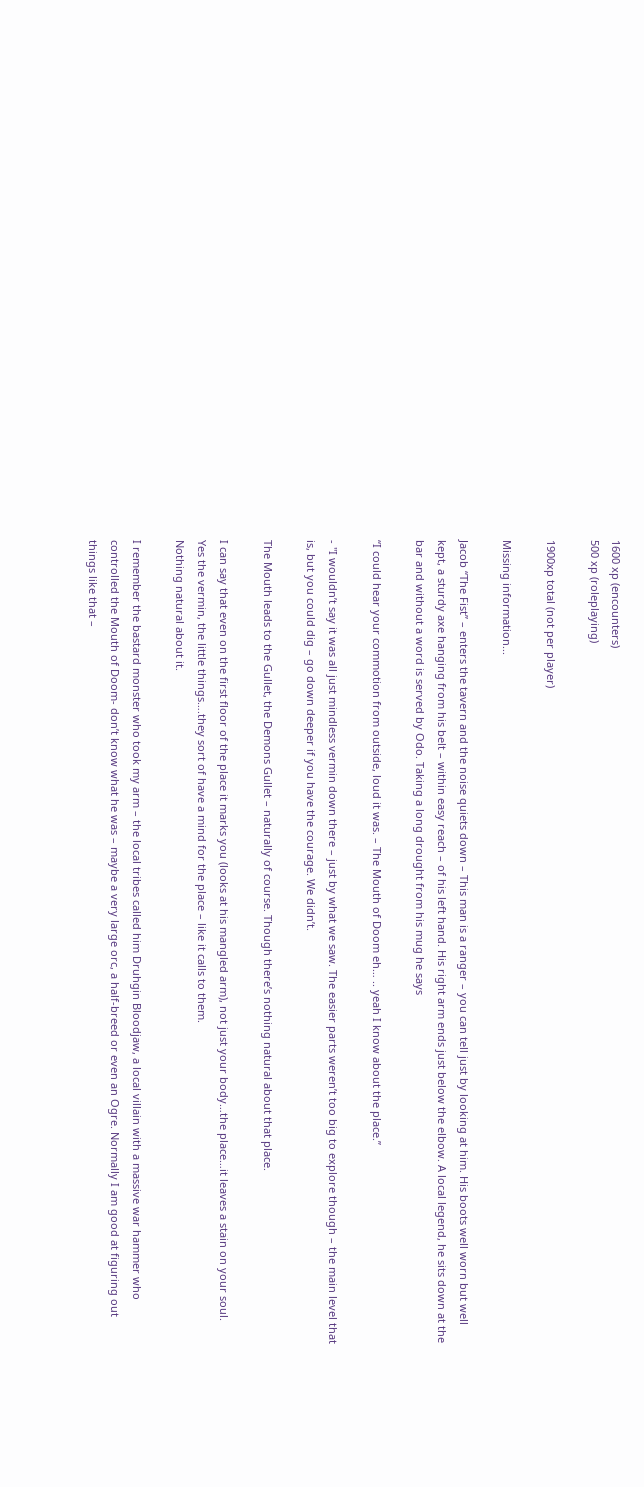1600 xp (encounters)
500 xp (roleplaying)

1900xp total (not per player)

Missing information...

Jacob “The Fist” – enters the tavern and the noise quiets down – This man is a ranger – you can tell just by looking at him. His boots well worn but well kept, a sturdy axe hanging from his belt – within easy reach – of his left hand. His right arm ends just below the elbow. A local legend, he sits down at the bar and without a word is served by Odo. Taking a long drought from his mug he says

“I could hear your commotion from outside, loud it was. – The Mouth of Doom eh… .. yeah I know about the place.”

- "I wouldn’t say it was all just mindless vermin down there – just by what we saw. The easier parts weren’t too big to explore though – the main level that is, but you could dig – go down deeper if you have the courage. We didn’t.

The Mouth leads to the Gullet, the Demons Gullet – naturally of course. Though there’s nothing natural about that place.

I can say that even on the first floor of the place it marks you (looks at his mangled arm), not just your body…the place…it leaves a stain on your soul.
Yes the vermin, the little things….they sort of have a mind for the place – like it calls to them.
Nothing natural about it.

I remember the bastard monster who took my arm – the local tribes called him Druhgin Bloodjaw, a local villain with a massive war hammer who controlled the Mouth of Doom- don’t know what he was – maybe a very large orc, a half-breed or even an Ogre. Normally I am good at figuring out things like that –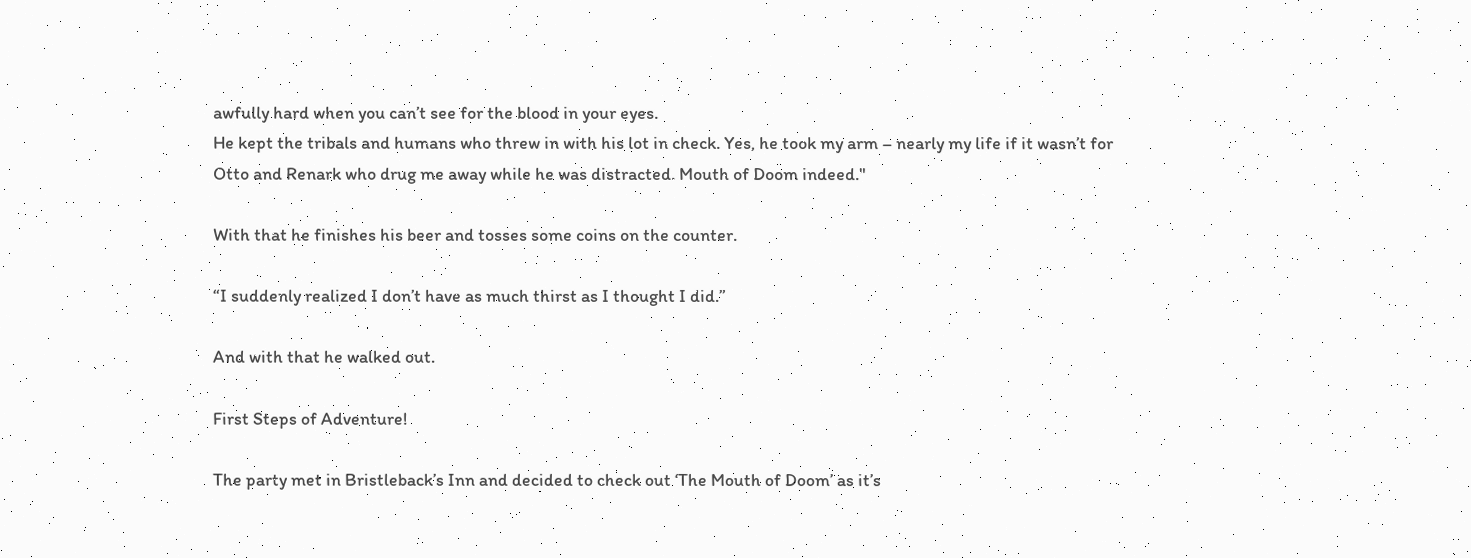awfully hard when you can’t see for the blood in your eyes.
He kept the tribals and humans who threw in with his lot in check. Yes, he took my arm – nearly my life if it wasn’t for Otto and Renark who drug me away while he was distracted. Mouth of Doom indeed."

With that he finishes his beer and tosses some coins on the counter.

“I suddenly realized I don’t have as much thirst as I thought I did.”

And with that he walked out.

First Steps of Adventure!

The party met in Bristleback’s Inn and decided to check out ‘The Mouth of Doom’ as it’s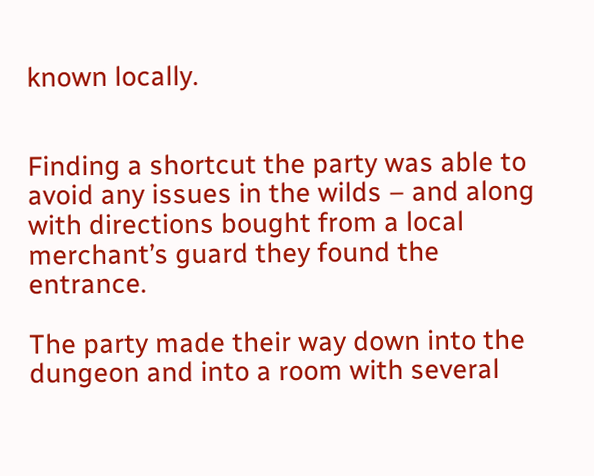known locally.


Finding a shortcut the party was able to avoid any issues in the wilds – and along with directions bought from a local merchant’s guard they found the entrance.

The party made their way down into the dungeon and into a room with several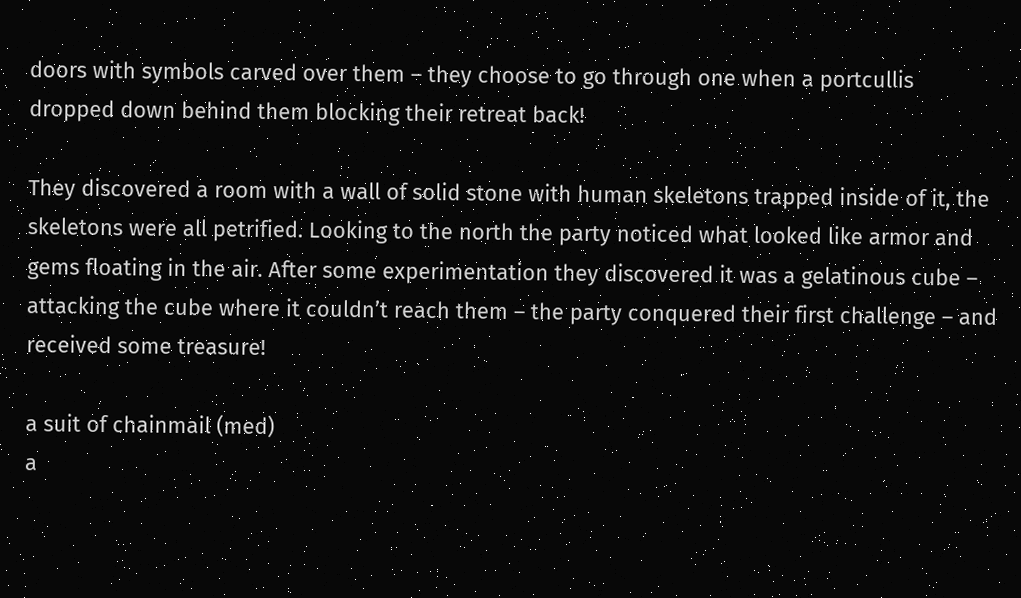doors with symbols carved over them – they choose to go through one when a portcullis dropped down behind them blocking their retreat back!

They discovered a room with a wall of solid stone with human skeletons trapped inside of it, the skeletons were all petrified. Looking to the north the party noticed what looked like armor and gems floating in the air. After some experimentation they discovered it was a gelatinous cube – attacking the cube where it couldn’t reach them – the party conquered their first challenge – and received some treasure!

a suit of chainmail (med)
a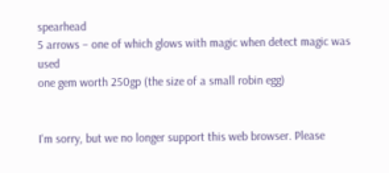spearhead
5 arrows – one of which glows with magic when detect magic was used
one gem worth 250gp (the size of a small robin egg)


I'm sorry, but we no longer support this web browser. Please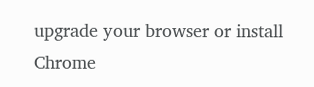upgrade your browser or install Chrome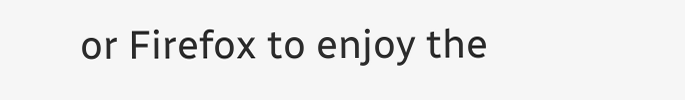or Firefox to enjoy the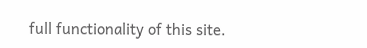full functionality of this site.